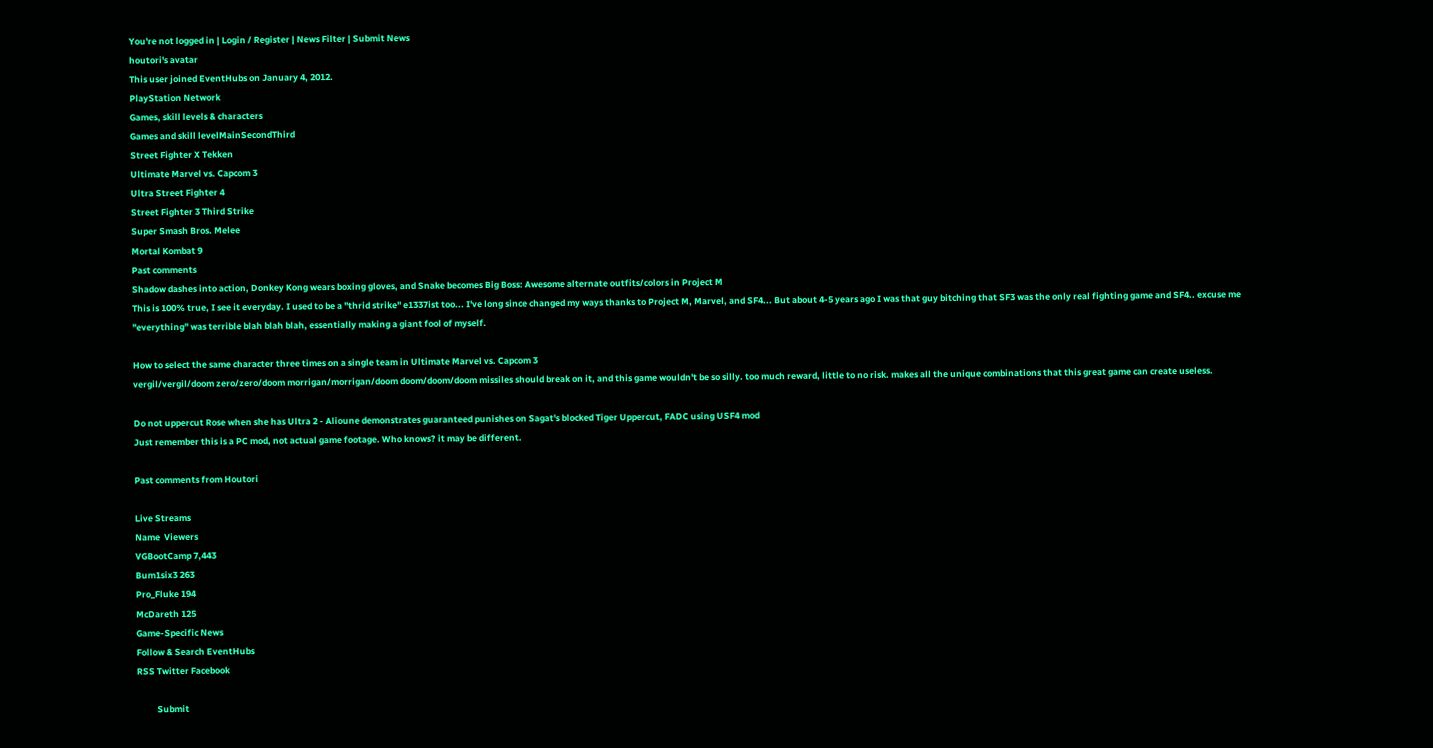You're not logged in | Login / Register | News Filter | Submit News
houtori's avatar
This user joined EventHubs on January 4, 2012.
PlayStation Network
Games, skill levels & characters
Games and skill levelMainSecondThird
Street Fighter X Tekken
Ultimate Marvel vs. Capcom 3
Ultra Street Fighter 4
Street Fighter 3 Third Strike
Super Smash Bros. Melee
Mortal Kombat 9
Past comments
Shadow dashes into action, Donkey Kong wears boxing gloves, and Snake becomes Big Boss: Awesome alternate outfits/colors in Project M
This is 100% true, I see it everyday. I used to be a "thrid strike" e1337ist too... I've long since changed my ways thanks to Project M, Marvel, and SF4... But about 4-5 years ago I was that guy bitching that SF3 was the only real fighting game and SF4.. excuse me "everything" was terrible blah blah blah, essentially making a giant fool of myself.

How to select the same character three times on a single team in Ultimate Marvel vs. Capcom 3
vergil/vergil/doom zero/zero/doom morrigan/morrigan/doom doom/doom/doom missiles should break on it, and this game wouldn't be so silly. too much reward, little to no risk. makes all the unique combinations that this great game can create useless.

Do not uppercut Rose when she has Ultra 2 - Alioune demonstrates guaranteed punishes on Sagat's blocked Tiger Uppercut, FADC using USF4 mod
Just remember this is a PC mod, not actual game footage. Who knows? it may be different.

Past comments from Houtori

Live Streams
Name  Viewers
VGBootCamp 7,443
Bum1six3 263
Pro_Fluke 194
McDareth 125
Game-Specific News
Follow & Search EventHubs
RSS Twitter Facebook

          Submit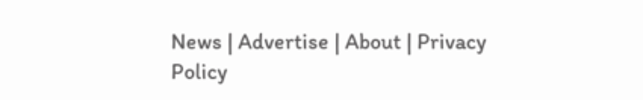News | Advertise | About | Privacy Policy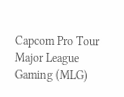Capcom Pro Tour     Major League Gaming (MLG)